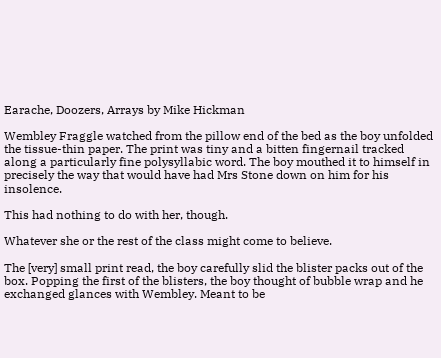Earache, Doozers, Arrays by Mike Hickman

Wembley Fraggle watched from the pillow end of the bed as the boy unfolded the tissue-thin paper. The print was tiny and a bitten fingernail tracked along a particularly fine polysyllabic word. The boy mouthed it to himself in precisely the way that would have had Mrs Stone down on him for his insolence.

This had nothing to do with her, though.

Whatever she or the rest of the class might come to believe.

The [very] small print read, the boy carefully slid the blister packs out of the box. Popping the first of the blisters, the boy thought of bubble wrap and he exchanged glances with Wembley. Meant to be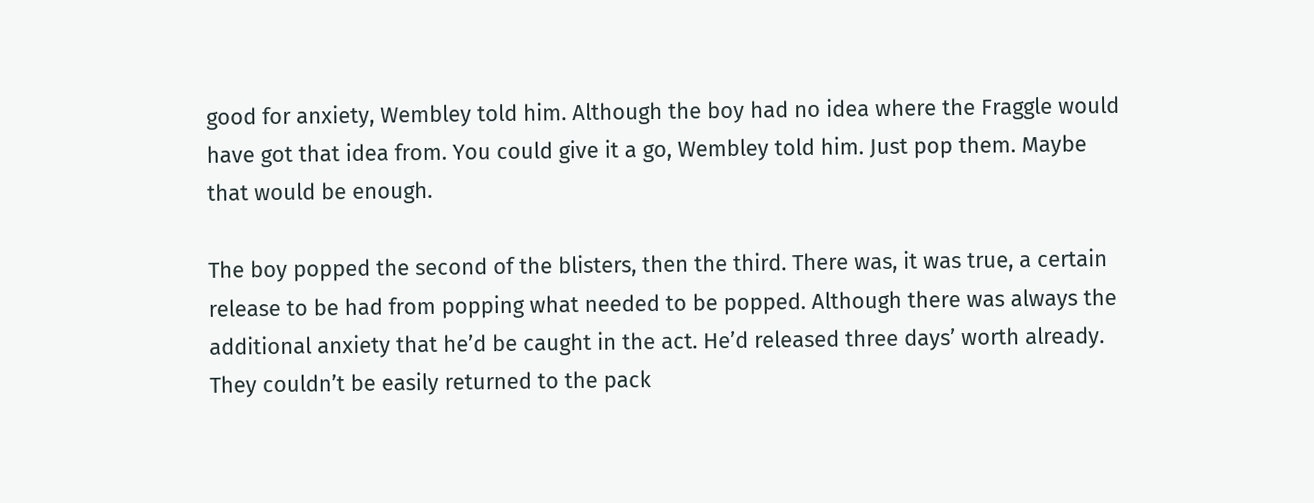good for anxiety, Wembley told him. Although the boy had no idea where the Fraggle would have got that idea from. You could give it a go, Wembley told him. Just pop them. Maybe that would be enough.

The boy popped the second of the blisters, then the third. There was, it was true, a certain release to be had from popping what needed to be popped. Although there was always the additional anxiety that he’d be caught in the act. He’d released three days’ worth already. They couldn’t be easily returned to the pack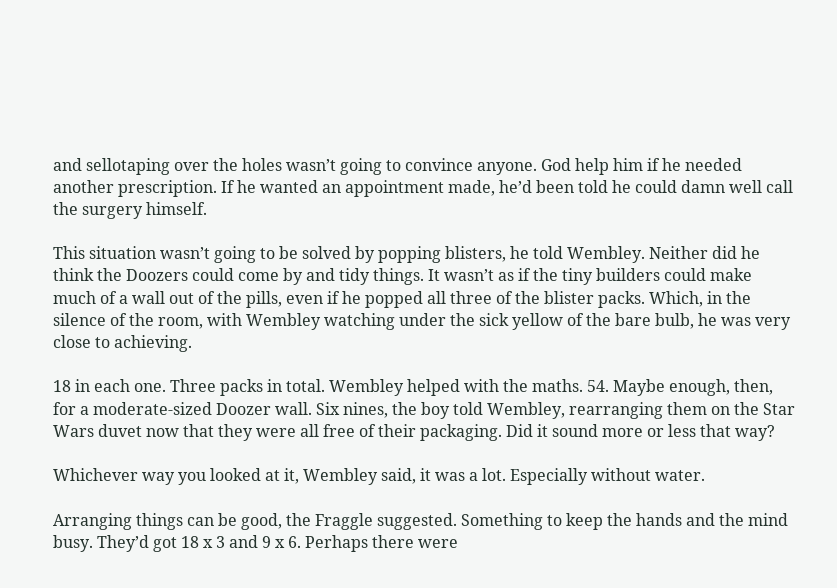and sellotaping over the holes wasn’t going to convince anyone. God help him if he needed another prescription. If he wanted an appointment made, he’d been told he could damn well call the surgery himself.

This situation wasn’t going to be solved by popping blisters, he told Wembley. Neither did he think the Doozers could come by and tidy things. It wasn’t as if the tiny builders could make much of a wall out of the pills, even if he popped all three of the blister packs. Which, in the silence of the room, with Wembley watching under the sick yellow of the bare bulb, he was very close to achieving.

18 in each one. Three packs in total. Wembley helped with the maths. 54. Maybe enough, then, for a moderate-sized Doozer wall. Six nines, the boy told Wembley, rearranging them on the Star Wars duvet now that they were all free of their packaging. Did it sound more or less that way?

Whichever way you looked at it, Wembley said, it was a lot. Especially without water.

Arranging things can be good, the Fraggle suggested. Something to keep the hands and the mind busy. They’d got 18 x 3 and 9 x 6. Perhaps there were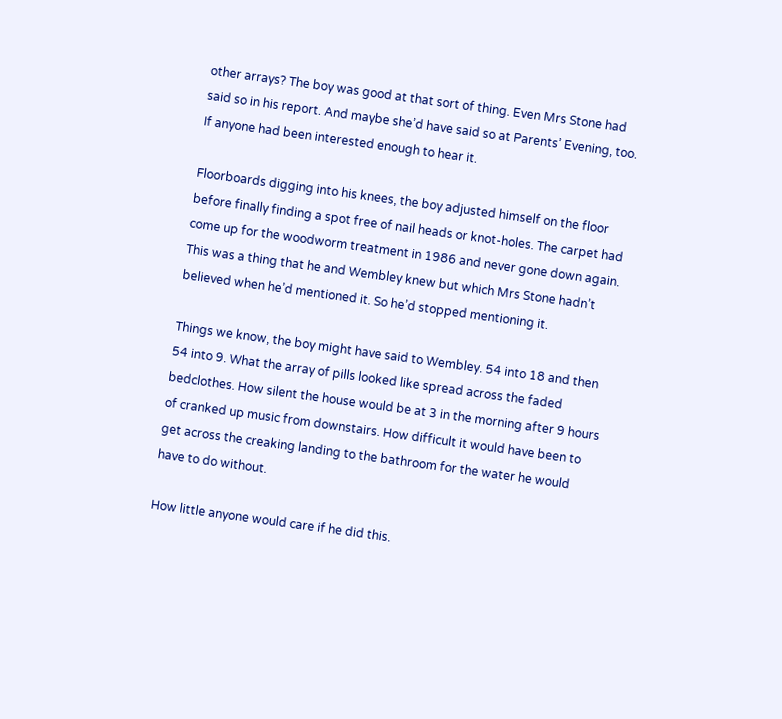other arrays? The boy was good at that sort of thing. Even Mrs Stone had said so in his report. And maybe she’d have said so at Parents’ Evening, too. If anyone had been interested enough to hear it.

Floorboards digging into his knees, the boy adjusted himself on the floor before finally finding a spot free of nail heads or knot-holes. The carpet had come up for the woodworm treatment in 1986 and never gone down again. This was a thing that he and Wembley knew but which Mrs Stone hadn’t believed when he’d mentioned it. So he’d stopped mentioning it.

Things we know, the boy might have said to Wembley. 54 into 18 and then 54 into 9. What the array of pills looked like spread across the faded bedclothes. How silent the house would be at 3 in the morning after 9 hours of cranked up music from downstairs. How difficult it would have been to get across the creaking landing to the bathroom for the water he would have to do without.

How little anyone would care if he did this.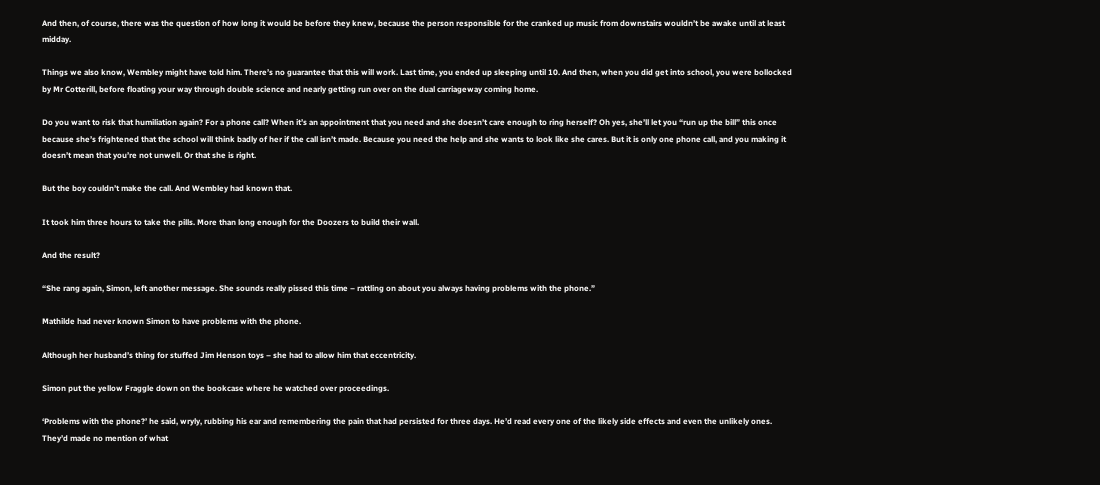And then, of course, there was the question of how long it would be before they knew, because the person responsible for the cranked up music from downstairs wouldn’t be awake until at least midday.

Things we also know, Wembley might have told him. There’s no guarantee that this will work. Last time, you ended up sleeping until 10. And then, when you did get into school, you were bollocked by Mr Cotterill, before floating your way through double science and nearly getting run over on the dual carriageway coming home.

Do you want to risk that humiliation again? For a phone call? When it’s an appointment that you need and she doesn’t care enough to ring herself? Oh yes, she’ll let you “run up the bill” this once because she’s frightened that the school will think badly of her if the call isn’t made. Because you need the help and she wants to look like she cares. But it is only one phone call, and you making it doesn’t mean that you’re not unwell. Or that she is right.

But the boy couldn’t make the call. And Wembley had known that.

It took him three hours to take the pills. More than long enough for the Doozers to build their wall.

And the result?

“She rang again, Simon, left another message. She sounds really pissed this time – rattling on about you always having problems with the phone.”

Mathilde had never known Simon to have problems with the phone.

Although her husband’s thing for stuffed Jim Henson toys – she had to allow him that eccentricity.

Simon put the yellow Fraggle down on the bookcase where he watched over proceedings.

‘Problems with the phone?’ he said, wryly, rubbing his ear and remembering the pain that had persisted for three days. He’d read every one of the likely side effects and even the unlikely ones. They’d made no mention of what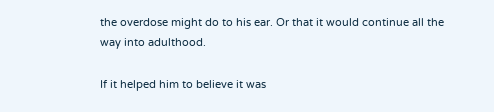the overdose might do to his ear. Or that it would continue all the way into adulthood.

If it helped him to believe it was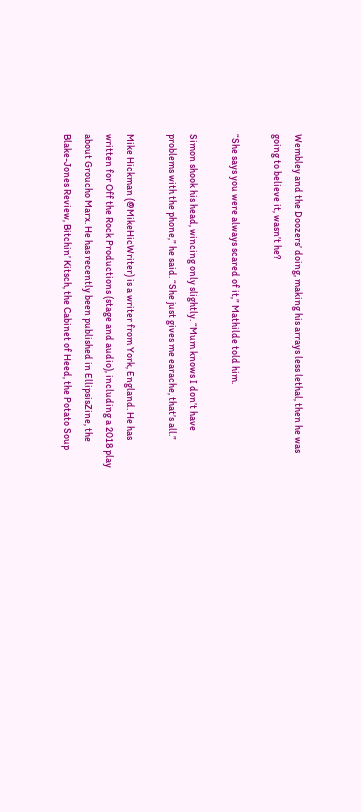Wembley and the Doozers’ doing, making his arrays less lethal, then he was going to believe it, wasn’t he?

“She says you were always scared of it,” Mathilde told him.

Simon shook his head, wincing only slightly. “Mum knows I don’t have problems with the phone,” he said. “She just gives me earache, that’s all.”

Mike Hickman (@MikeHicWriter) is a writer from York, England. He has written for Off the Rock Productions (stage and audio), including a 2018 play about Groucho Marx. He has recently been published in EllipsisZine, the Blake-Jones Review, Bitchin’ Kitsch, the Cabinet of Heed, the Potato Soup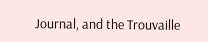Journal, and the Trouvaille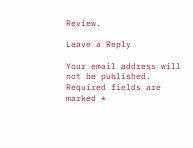Review.

Leave a Reply

Your email address will not be published. Required fields are marked *